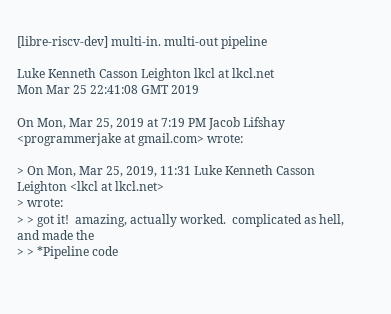[libre-riscv-dev] multi-in. multi-out pipeline

Luke Kenneth Casson Leighton lkcl at lkcl.net
Mon Mar 25 22:41:08 GMT 2019

On Mon, Mar 25, 2019 at 7:19 PM Jacob Lifshay <programmerjake at gmail.com> wrote:

> On Mon, Mar 25, 2019, 11:31 Luke Kenneth Casson Leighton <lkcl at lkcl.net>
> wrote:
> > got it!  amazing, actually worked.  complicated as hell, and made the
> > *Pipeline code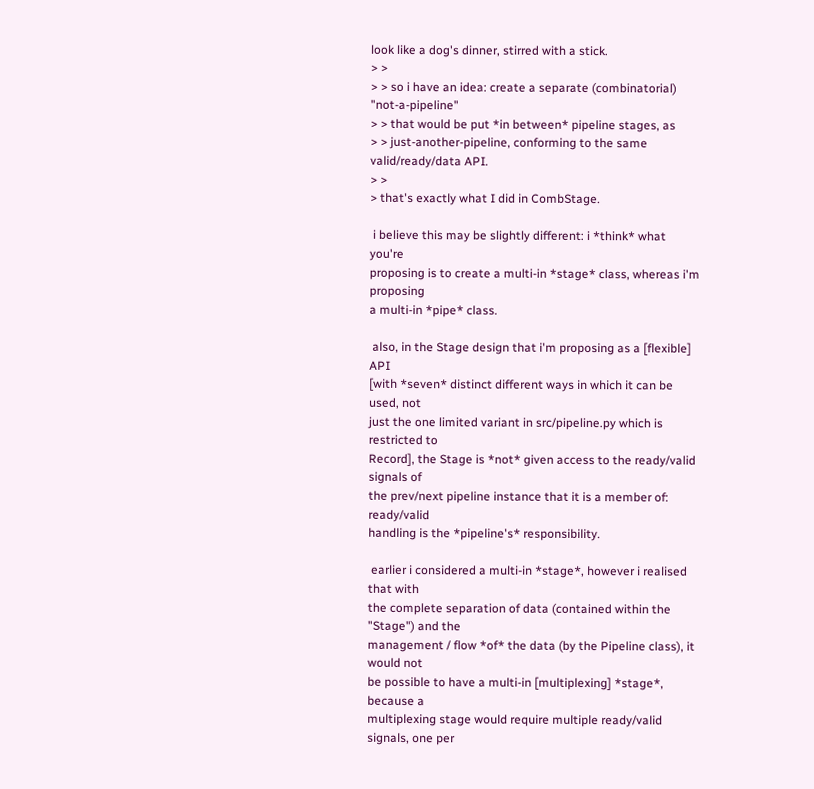look like a dog's dinner, stirred with a stick.
> >
> > so i have an idea: create a separate (combinatorial) "not-a-pipeline"
> > that would be put *in between* pipeline stages, as
> > just-another-pipeline, conforming to the same valid/ready/data API.
> >
> that's exactly what I did in CombStage.

 i believe this may be slightly different: i *think* what you're
proposing is to create a multi-in *stage* class, whereas i'm proposing
a multi-in *pipe* class.

 also, in the Stage design that i'm proposing as a [flexible] API
[with *seven* distinct different ways in which it can be used, not
just the one limited variant in src/pipeline.py which is restricted to
Record], the Stage is *not* given access to the ready/valid signals of
the prev/next pipeline instance that it is a member of: ready/valid
handling is the *pipeline's* responsibility.

 earlier i considered a multi-in *stage*, however i realised that with
the complete separation of data (contained within the "Stage") and the
management / flow *of* the data (by the Pipeline class), it would not
be possible to have a multi-in [multiplexing] *stage*, because a
multiplexing stage would require multiple ready/valid signals, one per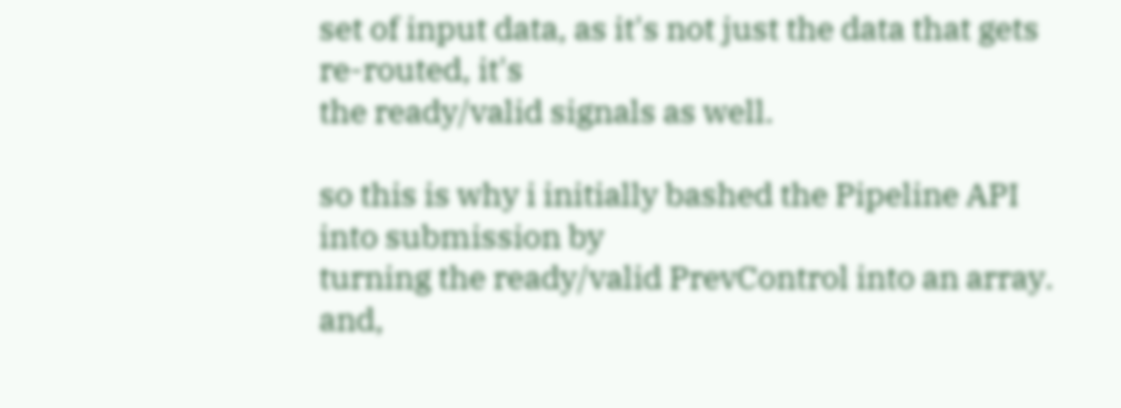set of input data, as it's not just the data that gets re-routed, it's
the ready/valid signals as well.

so this is why i initially bashed the Pipeline API into submission by
turning the ready/valid PrevControl into an array.  and,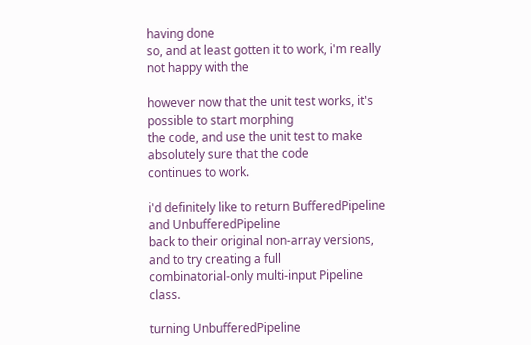having done
so, and at least gotten it to work, i'm really not happy with the

however now that the unit test works, it's possible to start morphing
the code, and use the unit test to make absolutely sure that the code
continues to work.

i'd definitely like to return BufferedPipeline and UnbufferedPipeline
back to their original non-array versions, and to try creating a full
combinatorial-only multi-input Pipeline class.

turning UnbufferedPipeline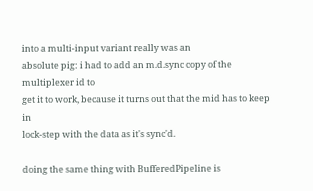into a multi-input variant really was an
absolute pig: i had to add an m.d.sync copy of the multiplexer id to
get it to work, because it turns out that the mid has to keep in
lock-step with the data as it's sync'd.

doing the same thing with BufferedPipeline is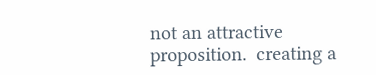not an attractive
proposition.  creating a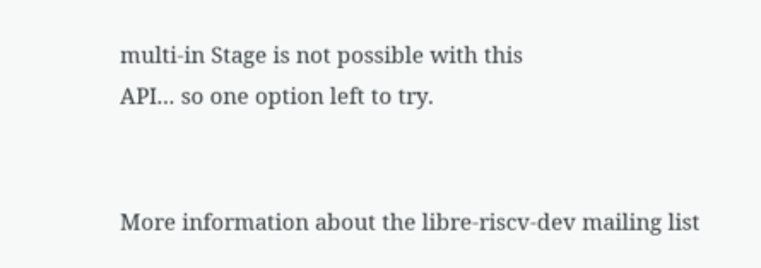multi-in Stage is not possible with this
API... so one option left to try.


More information about the libre-riscv-dev mailing list